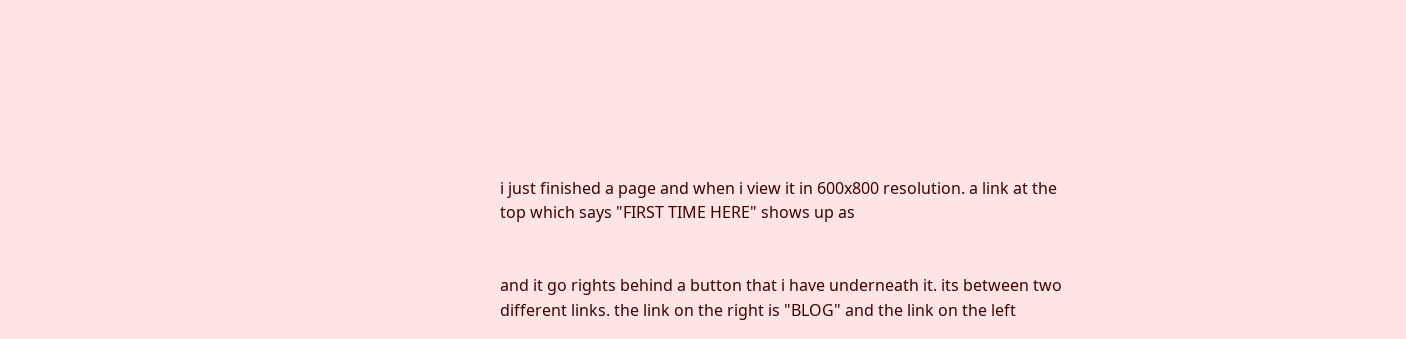i just finished a page and when i view it in 600x800 resolution. a link at the top which says "FIRST TIME HERE" shows up as


and it go rights behind a button that i have underneath it. its between two different links. the link on the right is "BLOG" and the link on the left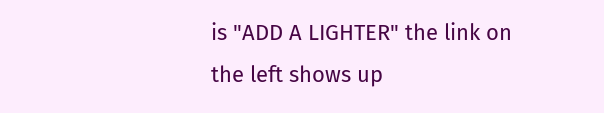is "ADD A LIGHTER" the link on the left shows up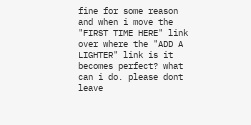fine for some reason and when i move the "FIRST TIME HERE" link over where the "ADD A LIGHTER" link is it becomes perfect? what can i do. please dont leave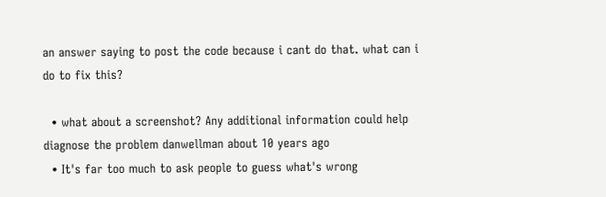an answer saying to post the code because i cant do that. what can i do to fix this?

  • what about a screenshot? Any additional information could help diagnose the problem danwellman about 10 years ago
  • It's far too much to ask people to guess what's wrong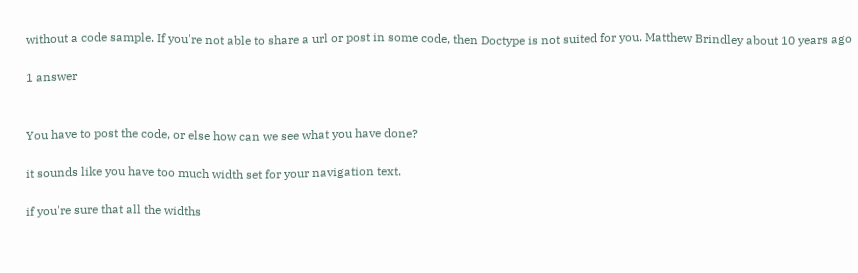without a code sample. If you're not able to share a url or post in some code, then Doctype is not suited for you. Matthew Brindley about 10 years ago

1 answer


You have to post the code, or else how can we see what you have done?

it sounds like you have too much width set for your navigation text.

if you're sure that all the widths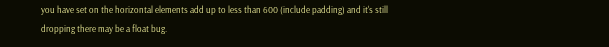you have set on the horizontal elements add up to less than 600 (include padding) and it's still dropping there may be a float bug.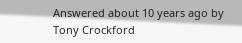Answered about 10 years ago by Tony Crockford